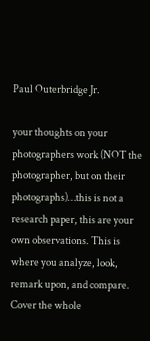Paul Outerbridge Jr.

your thoughts on your photographers work (NOT the photographer, but on their photographs)…this is not a research paper, this are your own observations. This is where you analyze, look, remark upon, and compare. Cover the whole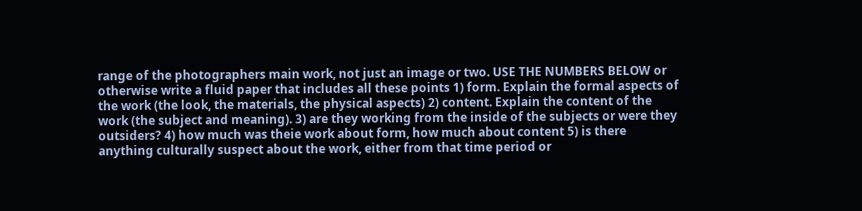range of the photographers main work, not just an image or two. USE THE NUMBERS BELOW or otherwise write a fluid paper that includes all these points 1) form. Explain the formal aspects of the work (the look, the materials, the physical aspects) 2) content. Explain the content of the work (the subject and meaning). 3) are they working from the inside of the subjects or were they outsiders? 4) how much was theie work about form, how much about content 5) is there anything culturally suspect about the work, either from that time period or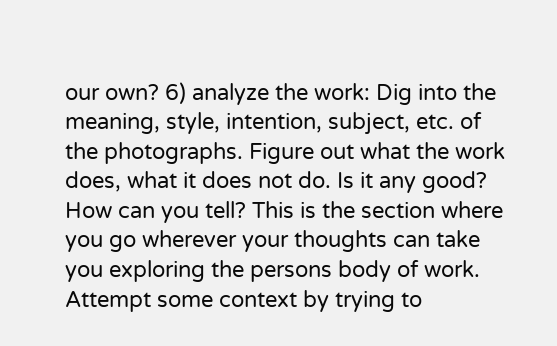our own? 6) analyze the work: Dig into the meaning, style, intention, subject, etc. of the photographs. Figure out what the work does, what it does not do. Is it any good? How can you tell? This is the section where you go wherever your thoughts can take you exploring the persons body of work. Attempt some context by trying to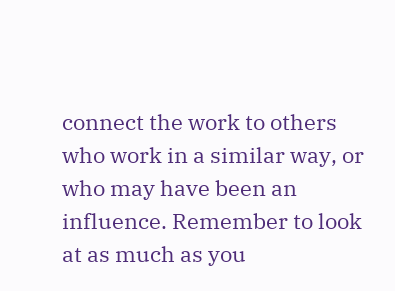connect the work to others who work in a similar way, or who may have been an influence. Remember to look at as much as you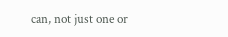can, not just one or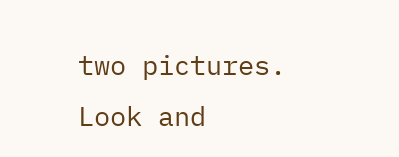two pictures. Look and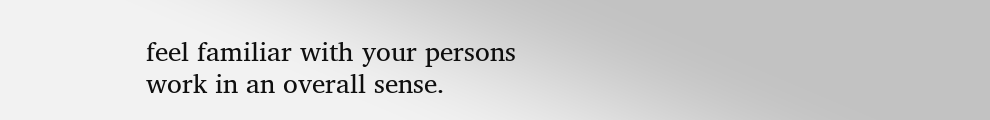feel familiar with your persons work in an overall sense.